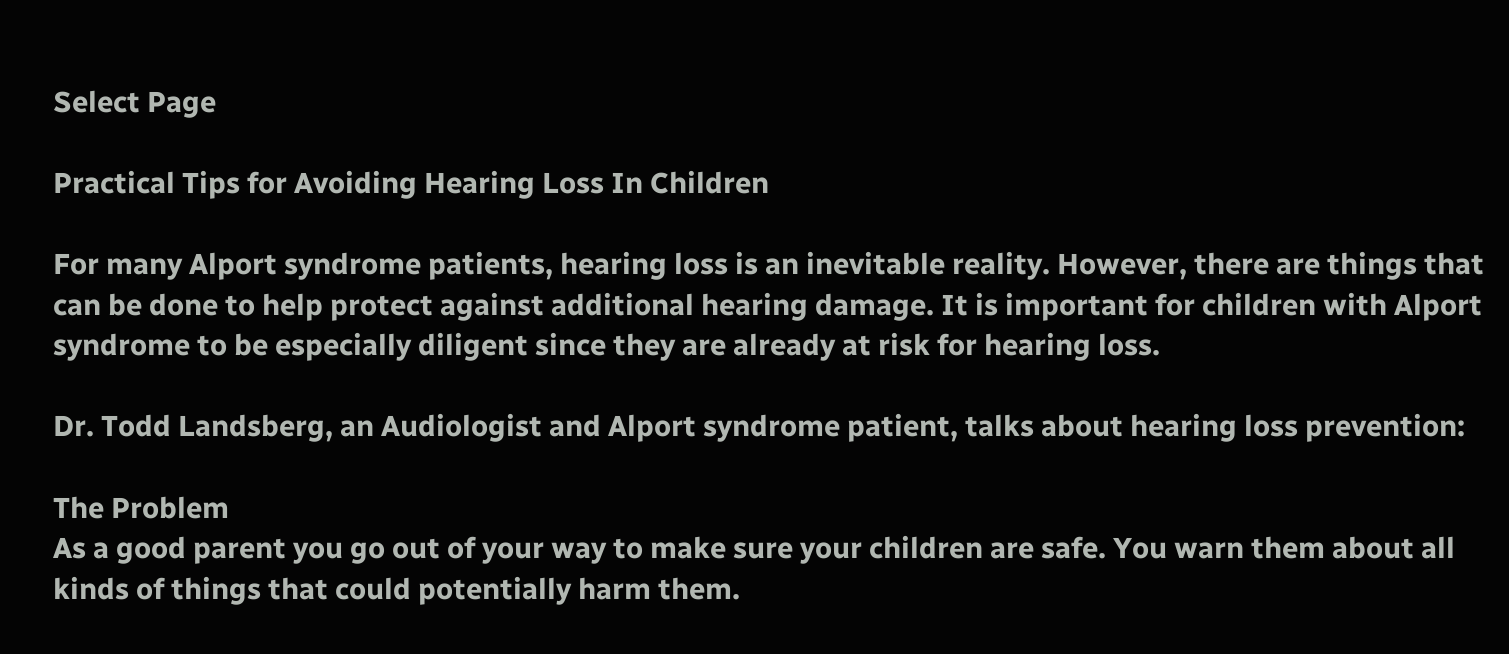Select Page

Practical Tips for Avoiding Hearing Loss In Children

For many Alport syndrome patients, hearing loss is an inevitable reality. However, there are things that can be done to help protect against additional hearing damage. It is important for children with Alport syndrome to be especially diligent since they are already at risk for hearing loss.

Dr. Todd Landsberg, an Audiologist and Alport syndrome patient, talks about hearing loss prevention:

The Problem
As a good parent you go out of your way to make sure your children are safe. You warn them about all kinds of things that could potentially harm them.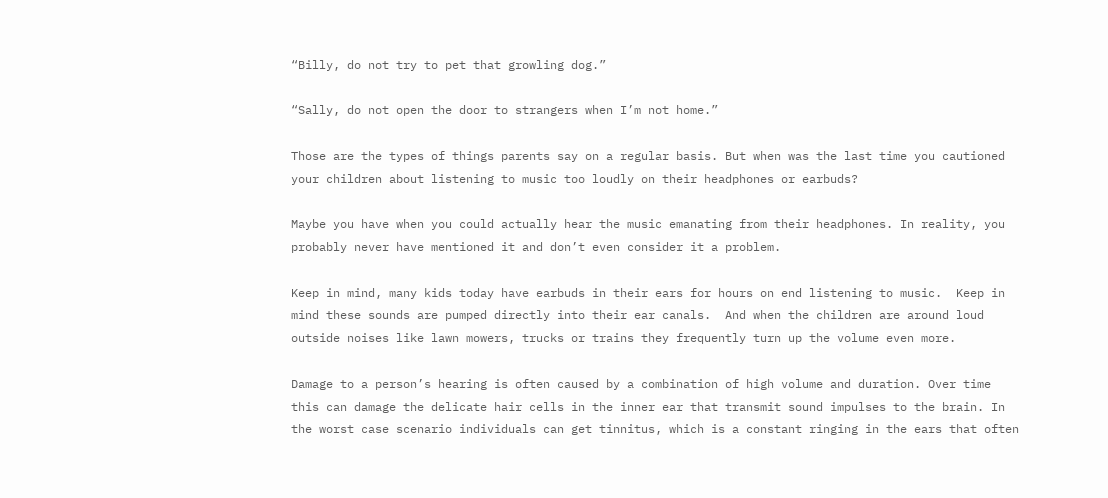“Billy, do not try to pet that growling dog.”

“Sally, do not open the door to strangers when I’m not home.”

Those are the types of things parents say on a regular basis. But when was the last time you cautioned your children about listening to music too loudly on their headphones or earbuds?

Maybe you have when you could actually hear the music emanating from their headphones. In reality, you probably never have mentioned it and don’t even consider it a problem.

Keep in mind, many kids today have earbuds in their ears for hours on end listening to music.  Keep in mind these sounds are pumped directly into their ear canals.  And when the children are around loud outside noises like lawn mowers, trucks or trains they frequently turn up the volume even more.

Damage to a person’s hearing is often caused by a combination of high volume and duration. Over time this can damage the delicate hair cells in the inner ear that transmit sound impulses to the brain. In the worst case scenario individuals can get tinnitus, which is a constant ringing in the ears that often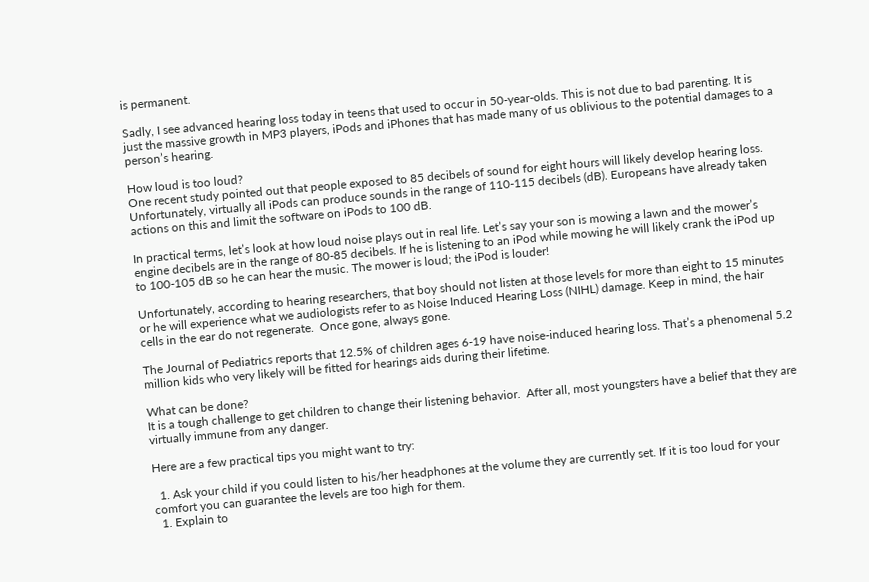is permanent.

Sadly, I see advanced hearing loss today in teens that used to occur in 50-year-olds. This is not due to bad parenting. It is just the massive growth in MP3 players, iPods and iPhones that has made many of us oblivious to the potential damages to a person’s hearing.

How loud is too loud?
One recent study pointed out that people exposed to 85 decibels of sound for eight hours will likely develop hearing loss. Unfortunately, virtually all iPods can produce sounds in the range of 110-115 decibels (dB). Europeans have already taken actions on this and limit the software on iPods to 100 dB.

In practical terms, let’s look at how loud noise plays out in real life. Let’s say your son is mowing a lawn and the mower’s engine decibels are in the range of 80-85 decibels. If he is listening to an iPod while mowing he will likely crank the iPod up to 100-105 dB so he can hear the music. The mower is loud; the iPod is louder!

Unfortunately, according to hearing researchers, that boy should not listen at those levels for more than eight to 15 minutes or he will experience what we audiologists refer to as Noise Induced Hearing Loss (NIHL) damage. Keep in mind, the hair cells in the ear do not regenerate.  Once gone, always gone.

The Journal of Pediatrics reports that 12.5% of children ages 6-19 have noise-induced hearing loss. That’s a phenomenal 5.2 million kids who very likely will be fitted for hearings aids during their lifetime.

What can be done?
It is a tough challenge to get children to change their listening behavior.  After all, most youngsters have a belief that they are virtually immune from any danger.

Here are a few practical tips you might want to try:

  1. Ask your child if you could listen to his/her headphones at the volume they are currently set. If it is too loud for your comfort you can guarantee the levels are too high for them.
  1. Explain to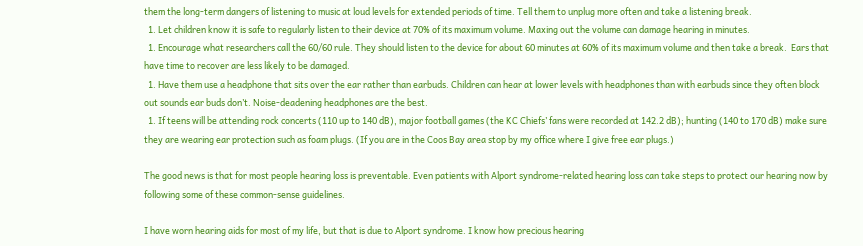them the long-term dangers of listening to music at loud levels for extended periods of time. Tell them to unplug more often and take a listening break.
  1. Let children know it is safe to regularly listen to their device at 70% of its maximum volume. Maxing out the volume can damage hearing in minutes.
  1. Encourage what researchers call the 60/60 rule. They should listen to the device for about 60 minutes at 60% of its maximum volume and then take a break.  Ears that have time to recover are less likely to be damaged.
  1. Have them use a headphone that sits over the ear rather than earbuds. Children can hear at lower levels with headphones than with earbuds since they often block out sounds ear buds don’t. Noise-deadening headphones are the best.
  1. If teens will be attending rock concerts (110 up to 140 dB), major football games (the KC Chiefs’ fans were recorded at 142.2 dB); hunting (140 to 170 dB) make sure they are wearing ear protection such as foam plugs. (If you are in the Coos Bay area stop by my office where I give free ear plugs.)

The good news is that for most people hearing loss is preventable. Even patients with Alport syndrome-related hearing loss can take steps to protect our hearing now by following some of these common-sense guidelines.

I have worn hearing aids for most of my life, but that is due to Alport syndrome. I know how precious hearing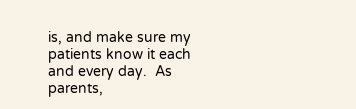is, and make sure my patients know it each and every day.  As parents,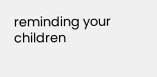reminding your children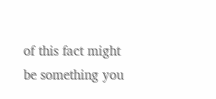of this fact might be something you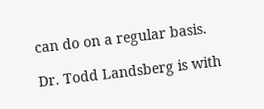can do on a regular basis.

Dr. Todd Landsberg is with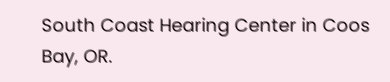South Coast Hearing Center in Coos Bay, OR.